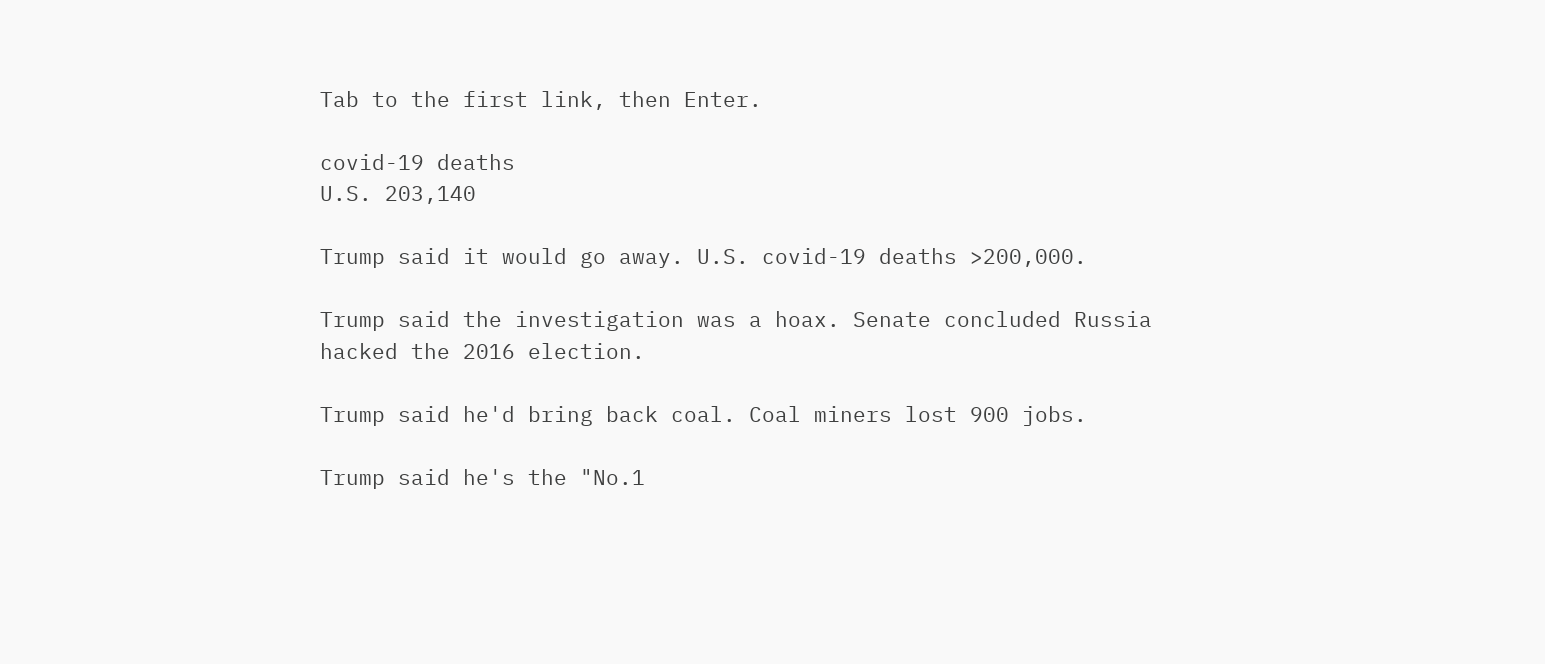Tab to the first link, then Enter.

covid-19 deaths
U.S. 203,140

Trump said it would go away. U.S. covid-19 deaths >200,000.

Trump said the investigation was a hoax. Senate concluded Russia hacked the 2016 election.

Trump said he'd bring back coal. Coal miners lost 900 jobs.

Trump said he's the "No.1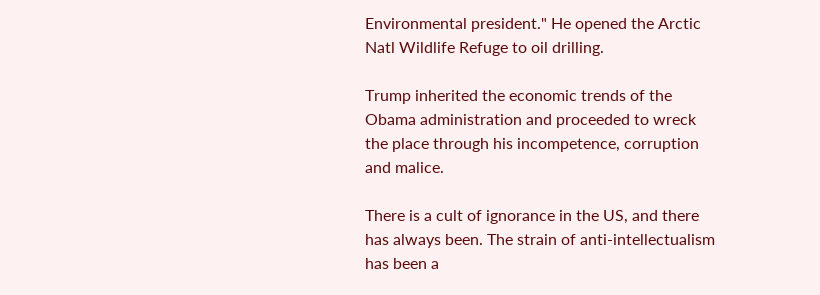Environmental president." He opened the Arctic Natl Wildlife Refuge to oil drilling.

Trump inherited the economic trends of the Obama administration and proceeded to wreck the place through his incompetence, corruption and malice.

There is a cult of ignorance in the US, and there has always been. The strain of anti-intellectualism has been a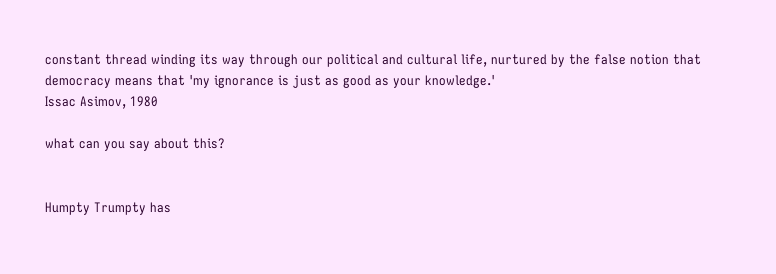constant thread winding its way through our political and cultural life, nurtured by the false notion that democracy means that 'my ignorance is just as good as your knowledge.'
Issac Asimov, 1980

what can you say about this?


Humpty Trumpty has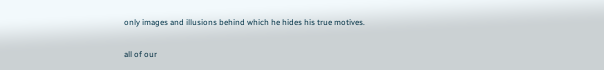only images and illusions behind which he hides his true motives.

all of our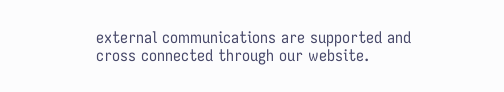external communications are supported and cross connected through our website.